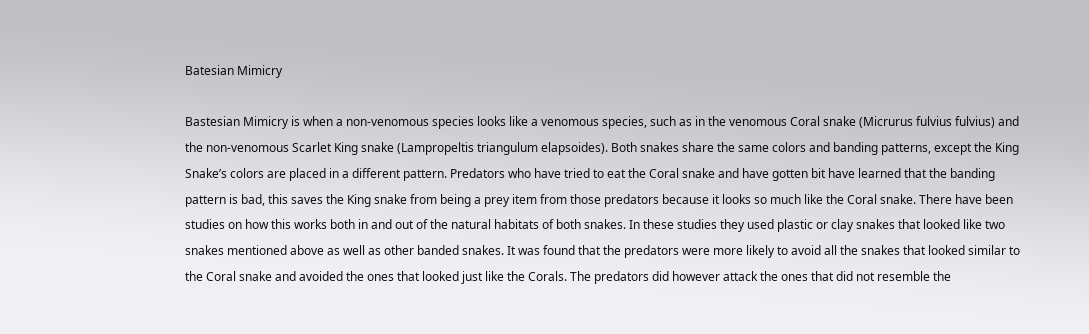Batesian Mimicry

Bastesian Mimicry is when a non-venomous species looks like a venomous species, such as in the venomous Coral snake (Micrurus fulvius fulvius) and the non-venomous Scarlet King snake (Lampropeltis triangulum elapsoides). Both snakes share the same colors and banding patterns, except the King Snake’s colors are placed in a different pattern. Predators who have tried to eat the Coral snake and have gotten bit have learned that the banding pattern is bad, this saves the King snake from being a prey item from those predators because it looks so much like the Coral snake. There have been studies on how this works both in and out of the natural habitats of both snakes. In these studies they used plastic or clay snakes that looked like two snakes mentioned above as well as other banded snakes. It was found that the predators were more likely to avoid all the snakes that looked similar to the Coral snake and avoided the ones that looked just like the Corals. The predators did however attack the ones that did not resemble the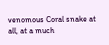venomous Coral snake at all, at a much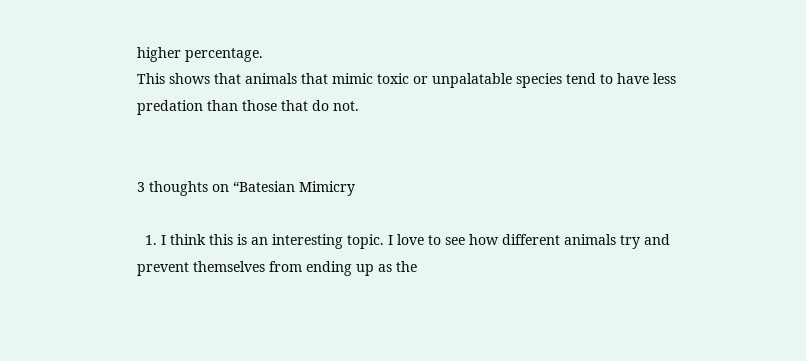higher percentage.
This shows that animals that mimic toxic or unpalatable species tend to have less predation than those that do not.


3 thoughts on “Batesian Mimicry

  1. I think this is an interesting topic. I love to see how different animals try and prevent themselves from ending up as the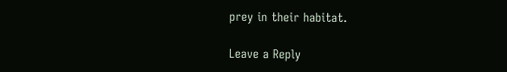prey in their habitat.

Leave a Reply